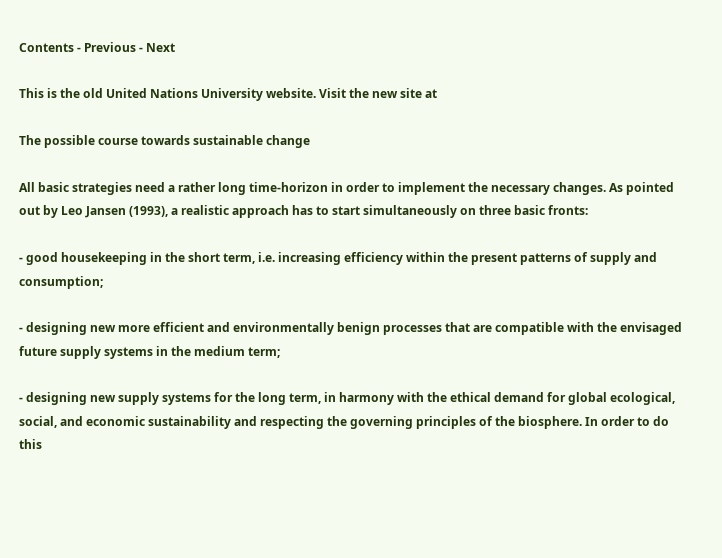Contents - Previous - Next

This is the old United Nations University website. Visit the new site at

The possible course towards sustainable change

All basic strategies need a rather long time-horizon in order to implement the necessary changes. As pointed out by Leo Jansen (1993), a realistic approach has to start simultaneously on three basic fronts:

- good housekeeping in the short term, i.e. increasing efficiency within the present patterns of supply and consumption;

- designing new more efficient and environmentally benign processes that are compatible with the envisaged future supply systems in the medium term;

- designing new supply systems for the long term, in harmony with the ethical demand for global ecological, social, and economic sustainability and respecting the governing principles of the biosphere. In order to do this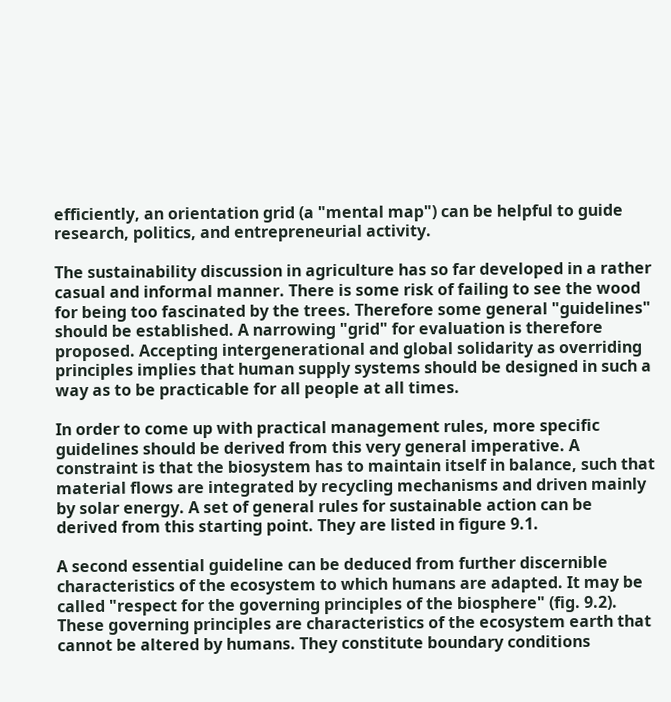efficiently, an orientation grid (a "mental map") can be helpful to guide research, politics, and entrepreneurial activity.

The sustainability discussion in agriculture has so far developed in a rather casual and informal manner. There is some risk of failing to see the wood for being too fascinated by the trees. Therefore some general "guidelines" should be established. A narrowing "grid" for evaluation is therefore proposed. Accepting intergenerational and global solidarity as overriding principles implies that human supply systems should be designed in such a way as to be practicable for all people at all times.

In order to come up with practical management rules, more specific guidelines should be derived from this very general imperative. A constraint is that the biosystem has to maintain itself in balance, such that material flows are integrated by recycling mechanisms and driven mainly by solar energy. A set of general rules for sustainable action can be derived from this starting point. They are listed in figure 9.1.

A second essential guideline can be deduced from further discernible characteristics of the ecosystem to which humans are adapted. It may be called "respect for the governing principles of the biosphere" (fig. 9.2). These governing principles are characteristics of the ecosystem earth that cannot be altered by humans. They constitute boundary conditions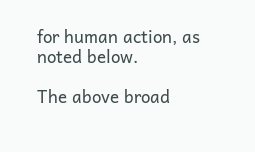for human action, as noted below.

The above broad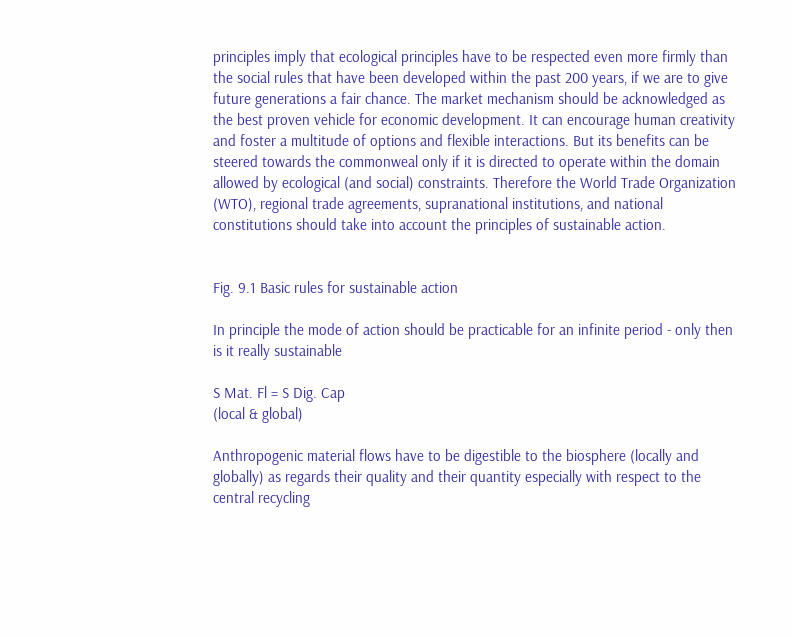principles imply that ecological principles have to be respected even more firmly than the social rules that have been developed within the past 200 years, if we are to give future generations a fair chance. The market mechanism should be acknowledged as the best proven vehicle for economic development. It can encourage human creativity and foster a multitude of options and flexible interactions. But its benefits can be steered towards the commonweal only if it is directed to operate within the domain allowed by ecological (and social) constraints. Therefore the World Trade Organization (WTO), regional trade agreements, supranational institutions, and national constitutions should take into account the principles of sustainable action.


Fig. 9.1 Basic rules for sustainable action

In principle the mode of action should be practicable for an infinite period - only then is it really sustainable

S Mat. Fl = S Dig. Cap
(local & global)

Anthropogenic material flows have to be digestible to the biosphere (locally and globally) as regards their quality and their quantity especially with respect to the central recycling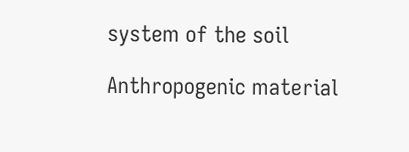system of the soil

Anthropogenic material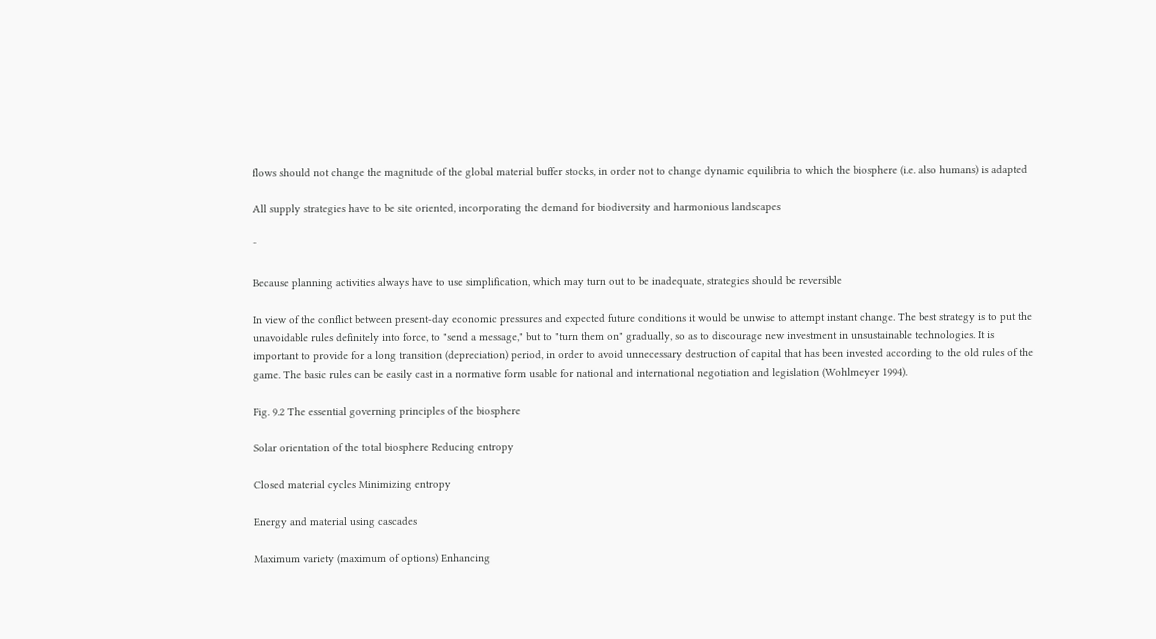flows should not change the magnitude of the global material buffer stocks, in order not to change dynamic equilibria to which the biosphere (i.e. also humans) is adapted

All supply strategies have to be site oriented, incorporating the demand for biodiversity and harmonious landscapes

¯

Because planning activities always have to use simplification, which may turn out to be inadequate, strategies should be reversible

In view of the conflict between present-day economic pressures and expected future conditions it would be unwise to attempt instant change. The best strategy is to put the unavoidable rules definitely into force, to "send a message," but to "turn them on" gradually, so as to discourage new investment in unsustainable technologies. It is important to provide for a long transition (depreciation) period, in order to avoid unnecessary destruction of capital that has been invested according to the old rules of the game. The basic rules can be easily cast in a normative form usable for national and international negotiation and legislation (Wohlmeyer 1994).

Fig. 9.2 The essential governing principles of the biosphere

Solar orientation of the total biosphere Reducing entropy

Closed material cycles Minimizing entropy

Energy and material using cascades

Maximum variety (maximum of options) Enhancing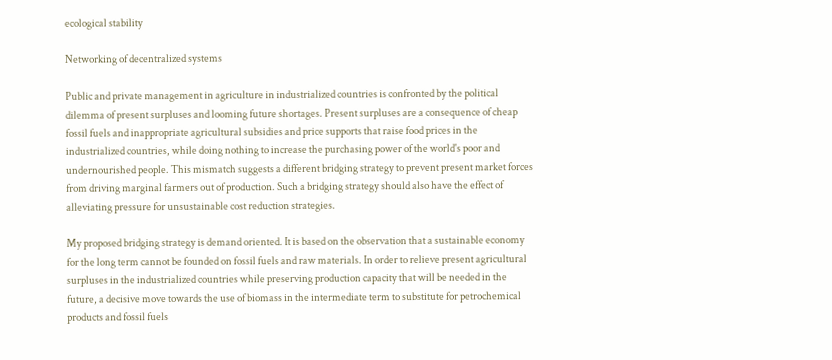ecological stability

Networking of decentralized systems

Public and private management in agriculture in industrialized countries is confronted by the political dilemma of present surpluses and looming future shortages. Present surpluses are a consequence of cheap fossil fuels and inappropriate agricultural subsidies and price supports that raise food prices in the industrialized countries, while doing nothing to increase the purchasing power of the world's poor and undernourished people. This mismatch suggests a different bridging strategy to prevent present market forces from driving marginal farmers out of production. Such a bridging strategy should also have the effect of alleviating pressure for unsustainable cost reduction strategies.

My proposed bridging strategy is demand oriented. It is based on the observation that a sustainable economy for the long term cannot be founded on fossil fuels and raw materials. In order to relieve present agricultural surpluses in the industrialized countries while preserving production capacity that will be needed in the future, a decisive move towards the use of biomass in the intermediate term to substitute for petrochemical products and fossil fuels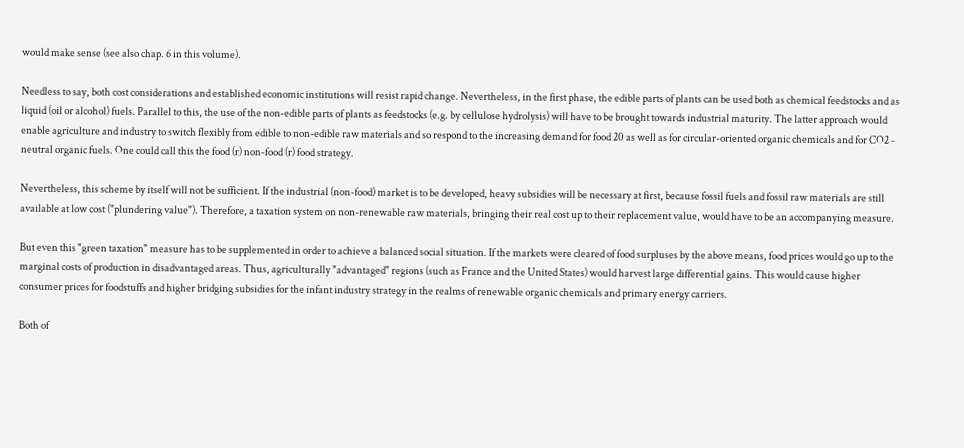would make sense (see also chap. 6 in this volume).

Needless to say, both cost considerations and established economic institutions will resist rapid change. Nevertheless, in the first phase, the edible parts of plants can be used both as chemical feedstocks and as liquid (oil or alcohol) fuels. Parallel to this, the use of the non-edible parts of plants as feedstocks (e.g. by cellulose hydrolysis) will have to be brought towards industrial maturity. The latter approach would enable agriculture and industry to switch flexibly from edible to non-edible raw materials and so respond to the increasing demand for food 20 as well as for circular-oriented organic chemicals and for CO2 - neutral organic fuels. One could call this the food (r) non-food (r) food strategy.

Nevertheless, this scheme by itself will not be sufficient. If the industrial (non-food) market is to be developed, heavy subsidies will be necessary at first, because fossil fuels and fossil raw materials are still available at low cost ("plundering value"). Therefore, a taxation system on non-renewable raw materials, bringing their real cost up to their replacement value, would have to be an accompanying measure.

But even this "green taxation" measure has to be supplemented in order to achieve a balanced social situation. If the markets were cleared of food surpluses by the above means, food prices would go up to the marginal costs of production in disadvantaged areas. Thus, agriculturally "advantaged" regions (such as France and the United States) would harvest large differential gains. This would cause higher consumer prices for foodstuffs and higher bridging subsidies for the infant industry strategy in the realms of renewable organic chemicals and primary energy carriers.

Both of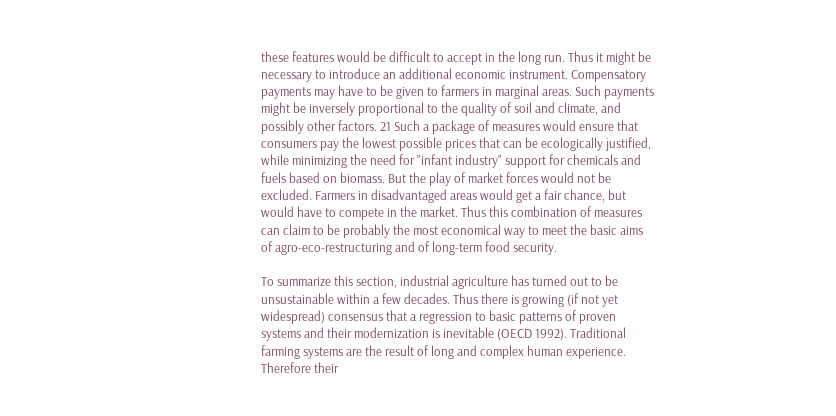these features would be difficult to accept in the long run. Thus it might be necessary to introduce an additional economic instrument. Compensatory payments may have to be given to farmers in marginal areas. Such payments might be inversely proportional to the quality of soil and climate, and possibly other factors. 21 Such a package of measures would ensure that consumers pay the lowest possible prices that can be ecologically justified, while minimizing the need for "infant industry" support for chemicals and fuels based on biomass. But the play of market forces would not be excluded. Farmers in disadvantaged areas would get a fair chance, but would have to compete in the market. Thus this combination of measures can claim to be probably the most economical way to meet the basic aims of agro-eco-restructuring and of long-term food security.

To summarize this section, industrial agriculture has turned out to be unsustainable within a few decades. Thus there is growing (if not yet widespread) consensus that a regression to basic patterns of proven systems and their modernization is inevitable (OECD 1992). Traditional farming systems are the result of long and complex human experience. Therefore their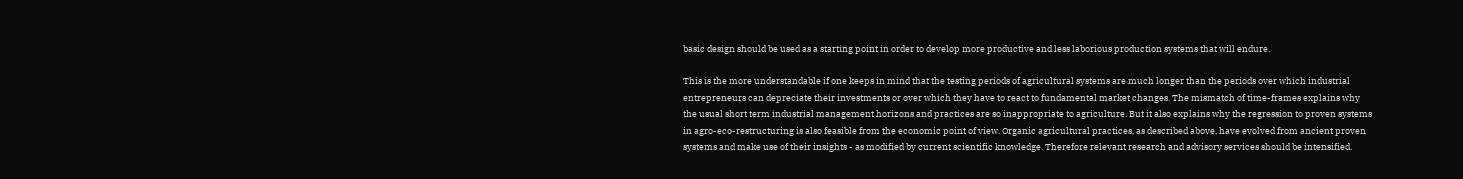basic design should be used as a starting point in order to develop more productive and less laborious production systems that will endure.

This is the more understandable if one keeps in mind that the testing periods of agricultural systems are much longer than the periods over which industrial entrepreneurs can depreciate their investments or over which they have to react to fundamental market changes. The mismatch of time-frames explains why the usual short term industrial management horizons and practices are so inappropriate to agriculture. But it also explains why the regression to proven systems in agro-eco-restructuring is also feasible from the economic point of view. Organic agricultural practices, as described above, have evolved from ancient proven systems and make use of their insights - as modified by current scientific knowledge. Therefore relevant research and advisory services should be intensified.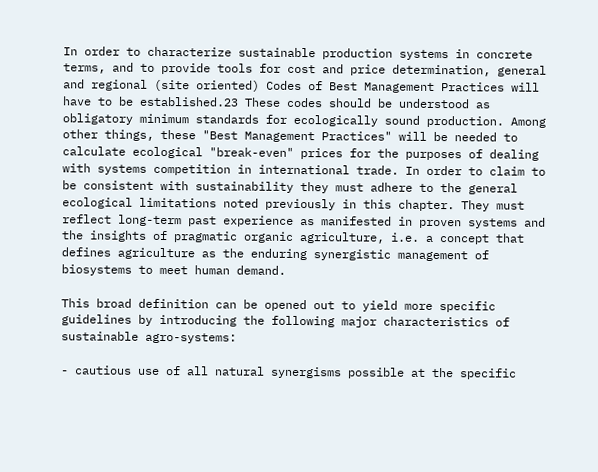In order to characterize sustainable production systems in concrete terms, and to provide tools for cost and price determination, general and regional (site oriented) Codes of Best Management Practices will have to be established.23 These codes should be understood as obligatory minimum standards for ecologically sound production. Among other things, these "Best Management Practices" will be needed to calculate ecological "break-even" prices for the purposes of dealing with systems competition in international trade. In order to claim to be consistent with sustainability they must adhere to the general ecological limitations noted previously in this chapter. They must reflect long-term past experience as manifested in proven systems and the insights of pragmatic organic agriculture, i.e. a concept that defines agriculture as the enduring synergistic management of biosystems to meet human demand.

This broad definition can be opened out to yield more specific guidelines by introducing the following major characteristics of sustainable agro-systems:

- cautious use of all natural synergisms possible at the specific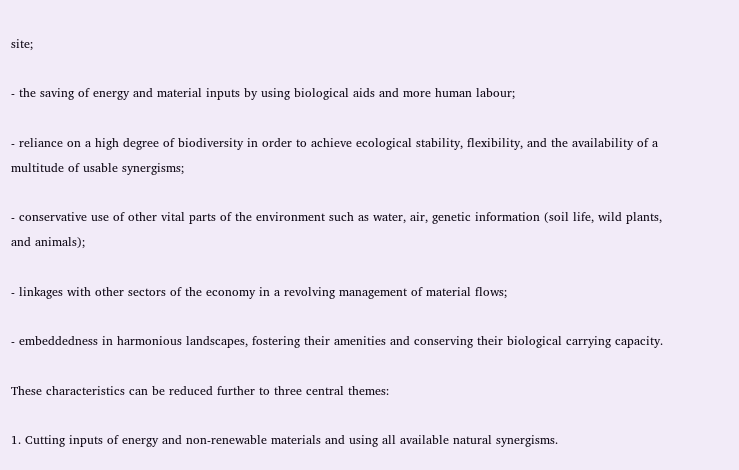site;

- the saving of energy and material inputs by using biological aids and more human labour;

- reliance on a high degree of biodiversity in order to achieve ecological stability, flexibility, and the availability of a multitude of usable synergisms;

- conservative use of other vital parts of the environment such as water, air, genetic information (soil life, wild plants, and animals);

- linkages with other sectors of the economy in a revolving management of material flows;

- embeddedness in harmonious landscapes, fostering their amenities and conserving their biological carrying capacity.

These characteristics can be reduced further to three central themes:

1. Cutting inputs of energy and non-renewable materials and using all available natural synergisms.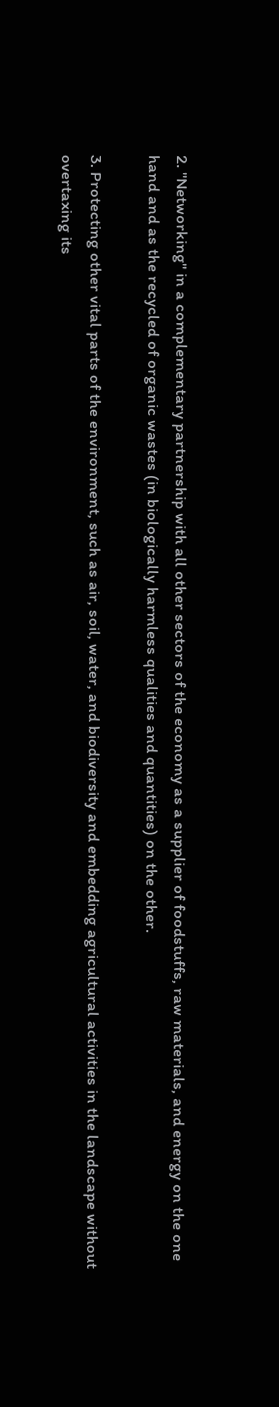2. "Networking" in a complementary partnership with all other sectors of the economy as a supplier of foodstuffs, raw materials, and energy on the one hand and as the recycled of organic wastes (in biologically harmless qualities and quantities) on the other.

3. Protecting other vital parts of the environment, such as air, soil, water, and biodiversity and embedding agricultural activities in the landscape without overtaxing its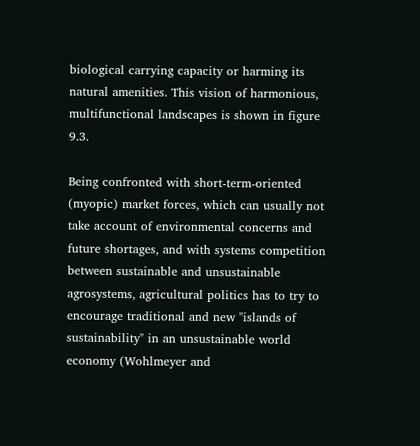biological carrying capacity or harming its natural amenities. This vision of harmonious, multifunctional landscapes is shown in figure 9.3.

Being confronted with short-term-oriented (myopic) market forces, which can usually not take account of environmental concerns and future shortages, and with systems competition between sustainable and unsustainable agrosystems, agricultural politics has to try to encourage traditional and new "islands of sustainability" in an unsustainable world economy (Wohlmeyer and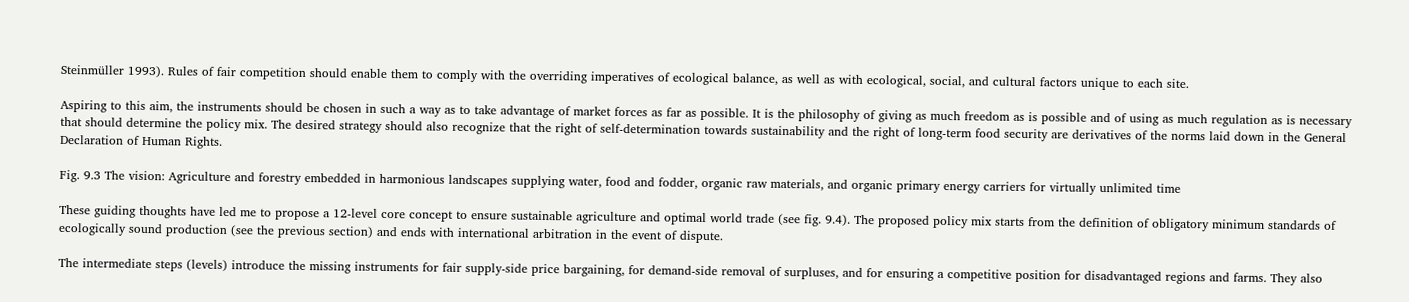Steinmüller 1993). Rules of fair competition should enable them to comply with the overriding imperatives of ecological balance, as well as with ecological, social, and cultural factors unique to each site.

Aspiring to this aim, the instruments should be chosen in such a way as to take advantage of market forces as far as possible. It is the philosophy of giving as much freedom as is possible and of using as much regulation as is necessary that should determine the policy mix. The desired strategy should also recognize that the right of self-determination towards sustainability and the right of long-term food security are derivatives of the norms laid down in the General Declaration of Human Rights.

Fig. 9.3 The vision: Agriculture and forestry embedded in harmonious landscapes supplying water, food and fodder, organic raw materials, and organic primary energy carriers for virtually unlimited time

These guiding thoughts have led me to propose a 12-level core concept to ensure sustainable agriculture and optimal world trade (see fig. 9.4). The proposed policy mix starts from the definition of obligatory minimum standards of ecologically sound production (see the previous section) and ends with international arbitration in the event of dispute.

The intermediate steps (levels) introduce the missing instruments for fair supply-side price bargaining, for demand-side removal of surpluses, and for ensuring a competitive position for disadvantaged regions and farms. They also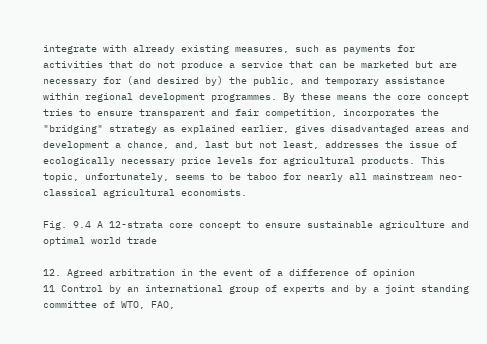integrate with already existing measures, such as payments for activities that do not produce a service that can be marketed but are necessary for (and desired by) the public, and temporary assistance within regional development programmes. By these means the core concept tries to ensure transparent and fair competition, incorporates the "bridging" strategy as explained earlier, gives disadvantaged areas and development a chance, and, last but not least, addresses the issue of ecologically necessary price levels for agricultural products. This topic, unfortunately, seems to be taboo for nearly all mainstream neo-classical agricultural economists.

Fig. 9.4 A 12-strata core concept to ensure sustainable agriculture and optimal world trade

12. Agreed arbitration in the event of a difference of opinion
11 Control by an international group of experts and by a joint standing committee of WTO, FAO,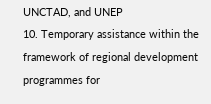UNCTAD, and UNEP
10. Temporary assistance within the framework of regional development programmes for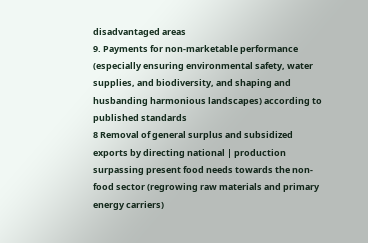disadvantaged areas
9. Payments for non-marketable performance (especially ensuring environmental safety, water supplies, and biodiversity, and shaping and husbanding harmonious landscapes) according to published standards
8 Removal of general surplus and subsidized exports by directing national | production surpassing present food needs towards the non-food sector (regrowing raw materials and primary energy carriers)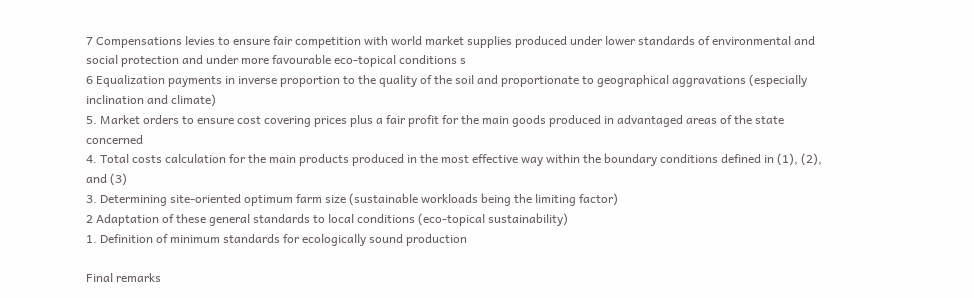7 Compensations levies to ensure fair competition with world market supplies produced under lower standards of environmental and social protection and under more favourable eco-topical conditions s
6 Equalization payments in inverse proportion to the quality of the soil and proportionate to geographical aggravations (especially inclination and climate)
5. Market orders to ensure cost covering prices plus a fair profit for the main goods produced in advantaged areas of the state concerned
4. Total costs calculation for the main products produced in the most effective way within the boundary conditions defined in (1), (2), and (3)
3. Determining site-oriented optimum farm size (sustainable workloads being the limiting factor)
2 Adaptation of these general standards to local conditions (eco-topical sustainability)
1. Definition of minimum standards for ecologically sound production

Final remarks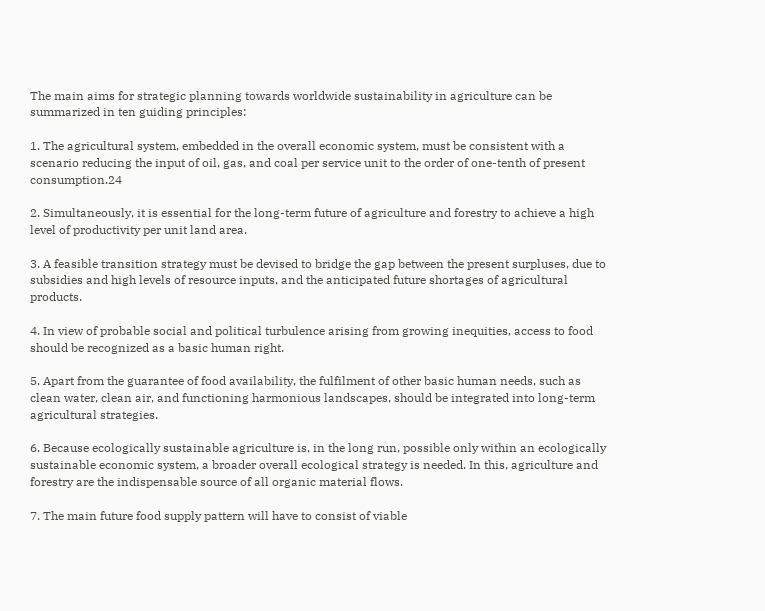The main aims for strategic planning towards worldwide sustainability in agriculture can be summarized in ten guiding principles:

1. The agricultural system, embedded in the overall economic system, must be consistent with a scenario reducing the input of oil, gas, and coal per service unit to the order of one-tenth of present consumption.24

2. Simultaneously, it is essential for the long-term future of agriculture and forestry to achieve a high level of productivity per unit land area.

3. A feasible transition strategy must be devised to bridge the gap between the present surpluses, due to subsidies and high levels of resource inputs, and the anticipated future shortages of agricultural products.

4. In view of probable social and political turbulence arising from growing inequities, access to food should be recognized as a basic human right.

5. Apart from the guarantee of food availability, the fulfilment of other basic human needs, such as clean water, clean air, and functioning harmonious landscapes, should be integrated into long-term agricultural strategies.

6. Because ecologically sustainable agriculture is, in the long run, possible only within an ecologically sustainable economic system, a broader overall ecological strategy is needed. In this, agriculture and forestry are the indispensable source of all organic material flows.

7. The main future food supply pattern will have to consist of viable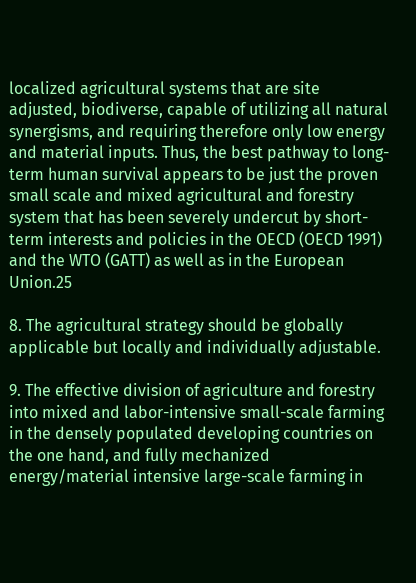localized agricultural systems that are site adjusted, biodiverse, capable of utilizing all natural synergisms, and requiring therefore only low energy and material inputs. Thus, the best pathway to long-term human survival appears to be just the proven small scale and mixed agricultural and forestry system that has been severely undercut by short-term interests and policies in the OECD (OECD 1991) and the WTO (GATT) as well as in the European Union.25

8. The agricultural strategy should be globally applicable but locally and individually adjustable.

9. The effective division of agriculture and forestry into mixed and labor-intensive small-scale farming in the densely populated developing countries on the one hand, and fully mechanized energy/material intensive large-scale farming in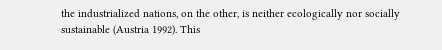the industrialized nations, on the other, is neither ecologically nor socially sustainable (Austria 1992). This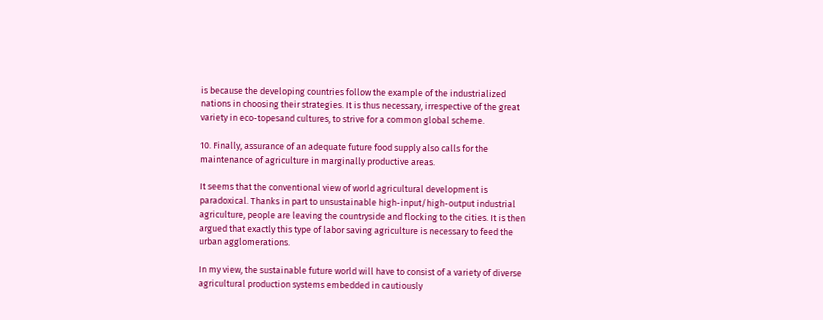is because the developing countries follow the example of the industrialized nations in choosing their strategies. It is thus necessary, irrespective of the great variety in eco-topesand cultures, to strive for a common global scheme.

10. Finally, assurance of an adequate future food supply also calls for the maintenance of agriculture in marginally productive areas.

It seems that the conventional view of world agricultural development is paradoxical. Thanks in part to unsustainable high-input/high-output industrial agriculture, people are leaving the countryside and flocking to the cities. It is then argued that exactly this type of labor saving agriculture is necessary to feed the urban agglomerations.

In my view, the sustainable future world will have to consist of a variety of diverse agricultural production systems embedded in cautiously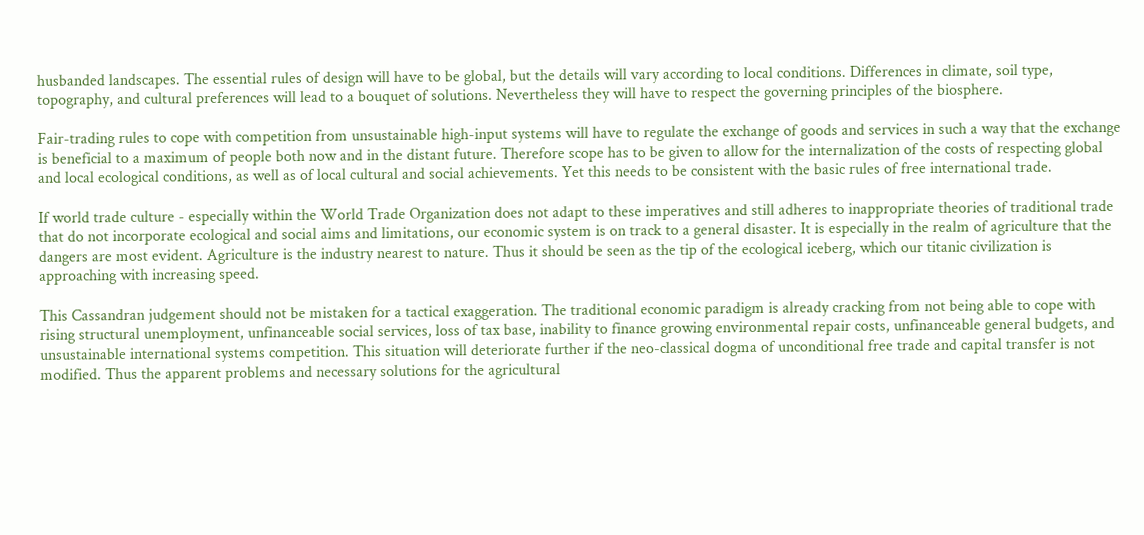husbanded landscapes. The essential rules of design will have to be global, but the details will vary according to local conditions. Differences in climate, soil type, topography, and cultural preferences will lead to a bouquet of solutions. Nevertheless they will have to respect the governing principles of the biosphere.

Fair-trading rules to cope with competition from unsustainable high-input systems will have to regulate the exchange of goods and services in such a way that the exchange is beneficial to a maximum of people both now and in the distant future. Therefore scope has to be given to allow for the internalization of the costs of respecting global and local ecological conditions, as well as of local cultural and social achievements. Yet this needs to be consistent with the basic rules of free international trade.

If world trade culture - especially within the World Trade Organization does not adapt to these imperatives and still adheres to inappropriate theories of traditional trade that do not incorporate ecological and social aims and limitations, our economic system is on track to a general disaster. It is especially in the realm of agriculture that the dangers are most evident. Agriculture is the industry nearest to nature. Thus it should be seen as the tip of the ecological iceberg, which our titanic civilization is approaching with increasing speed.

This Cassandran judgement should not be mistaken for a tactical exaggeration. The traditional economic paradigm is already cracking from not being able to cope with rising structural unemployment, unfinanceable social services, loss of tax base, inability to finance growing environmental repair costs, unfinanceable general budgets, and unsustainable international systems competition. This situation will deteriorate further if the neo-classical dogma of unconditional free trade and capital transfer is not modified. Thus the apparent problems and necessary solutions for the agricultural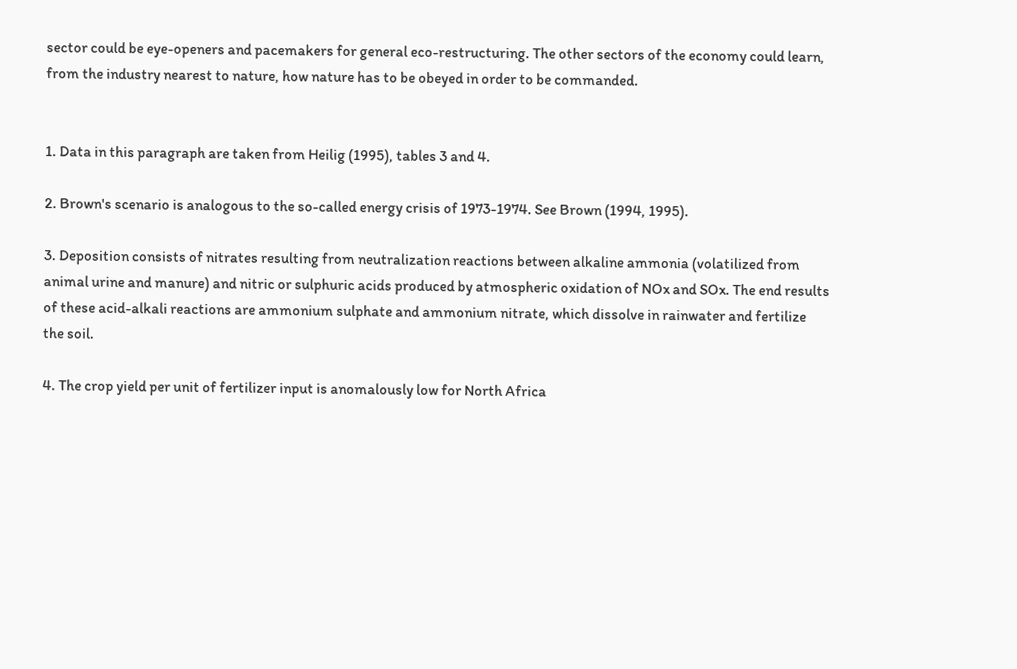sector could be eye-openers and pacemakers for general eco-restructuring. The other sectors of the economy could learn, from the industry nearest to nature, how nature has to be obeyed in order to be commanded.


1. Data in this paragraph are taken from Heilig (1995), tables 3 and 4.

2. Brown's scenario is analogous to the so-called energy crisis of 1973-1974. See Brown (1994, 1995).

3. Deposition consists of nitrates resulting from neutralization reactions between alkaline ammonia (volatilized from animal urine and manure) and nitric or sulphuric acids produced by atmospheric oxidation of NOx and SOx. The end results of these acid-alkali reactions are ammonium sulphate and ammonium nitrate, which dissolve in rainwater and fertilize the soil.

4. The crop yield per unit of fertilizer input is anomalously low for North Africa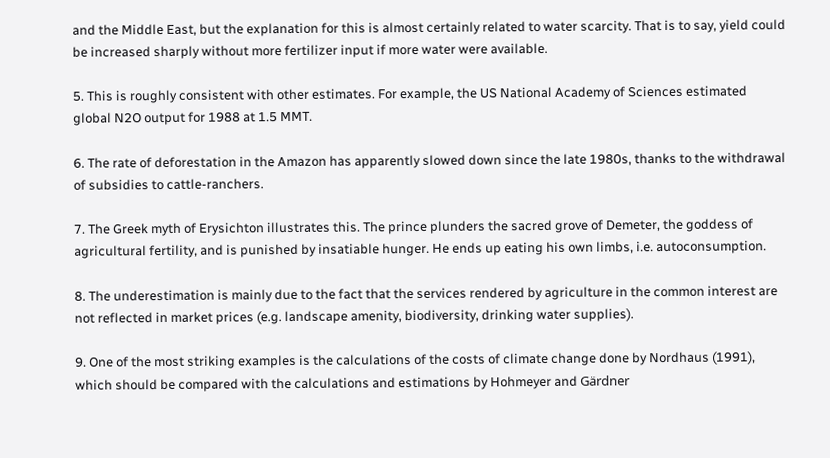and the Middle East, but the explanation for this is almost certainly related to water scarcity. That is to say, yield could be increased sharply without more fertilizer input if more water were available.

5. This is roughly consistent with other estimates. For example, the US National Academy of Sciences estimated global N2O output for 1988 at 1.5 MMT.

6. The rate of deforestation in the Amazon has apparently slowed down since the late 1980s, thanks to the withdrawal of subsidies to cattle-ranchers.

7. The Greek myth of Erysichton illustrates this. The prince plunders the sacred grove of Demeter, the goddess of agricultural fertility, and is punished by insatiable hunger. He ends up eating his own limbs, i.e. autoconsumption.

8. The underestimation is mainly due to the fact that the services rendered by agriculture in the common interest are not reflected in market prices (e.g. landscape amenity, biodiversity, drinking water supplies).

9. One of the most striking examples is the calculations of the costs of climate change done by Nordhaus (1991), which should be compared with the calculations and estimations by Hohmeyer and Gärdner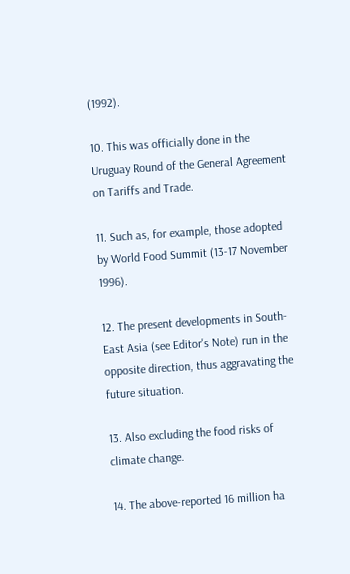(1992).

10. This was officially done in the Uruguay Round of the General Agreement on Tariffs and Trade.

11. Such as, for example, those adopted by World Food Summit (13-17 November 1996).

12. The present developments in South-East Asia (see Editor's Note) run in the opposite direction, thus aggravating the future situation.

13. Also excluding the food risks of climate change.

14. The above-reported 16 million ha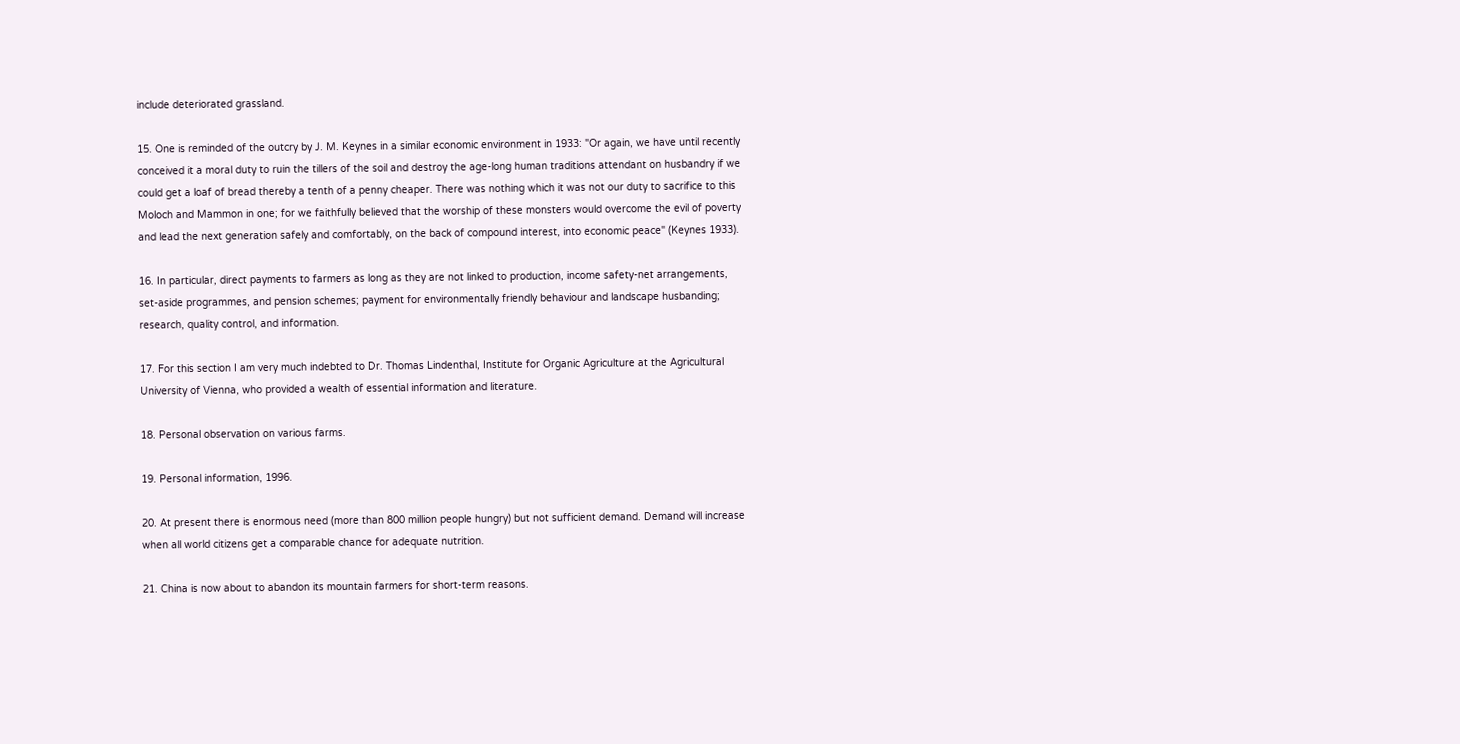include deteriorated grassland.

15. One is reminded of the outcry by J. M. Keynes in a similar economic environment in 1933: "Or again, we have until recently conceived it a moral duty to ruin the tillers of the soil and destroy the age-long human traditions attendant on husbandry if we could get a loaf of bread thereby a tenth of a penny cheaper. There was nothing which it was not our duty to sacrifice to this Moloch and Mammon in one; for we faithfully believed that the worship of these monsters would overcome the evil of poverty and lead the next generation safely and comfortably, on the back of compound interest, into economic peace" (Keynes 1933).

16. In particular, direct payments to farmers as long as they are not linked to production, income safety-net arrangements, set-aside programmes, and pension schemes; payment for environmentally friendly behaviour and landscape husbanding; research, quality control, and information.

17. For this section I am very much indebted to Dr. Thomas Lindenthal, Institute for Organic Agriculture at the Agricultural University of Vienna, who provided a wealth of essential information and literature.

18. Personal observation on various farms.

19. Personal information, 1996.

20. At present there is enormous need (more than 800 million people hungry) but not sufficient demand. Demand will increase when all world citizens get a comparable chance for adequate nutrition.

21. China is now about to abandon its mountain farmers for short-term reasons.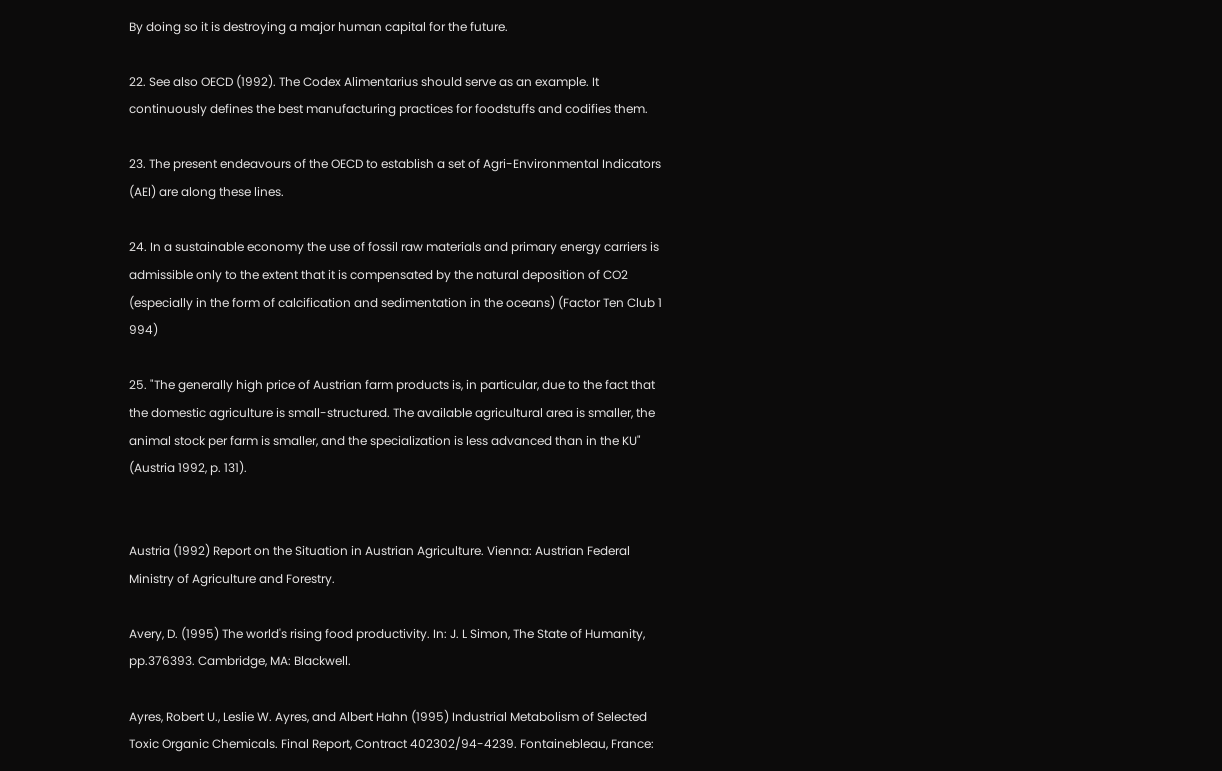By doing so it is destroying a major human capital for the future.

22. See also OECD (1992). The Codex Alimentarius should serve as an example. It continuously defines the best manufacturing practices for foodstuffs and codifies them.

23. The present endeavours of the OECD to establish a set of Agri-Environmental Indicators (AEI) are along these lines.

24. In a sustainable economy the use of fossil raw materials and primary energy carriers is admissible only to the extent that it is compensated by the natural deposition of CO2 (especially in the form of calcification and sedimentation in the oceans) (Factor Ten Club 1 994)

25. "The generally high price of Austrian farm products is, in particular, due to the fact that the domestic agriculture is small-structured. The available agricultural area is smaller, the animal stock per farm is smaller, and the specialization is less advanced than in the KU" (Austria 1992, p. 131).


Austria (1992) Report on the Situation in Austrian Agriculture. Vienna: Austrian Federal Ministry of Agriculture and Forestry.

Avery, D. (1995) The world's rising food productivity. In: J. L Simon, The State of Humanity, pp.376393. Cambridge, MA: Blackwell.

Ayres, Robert U., Leslie W. Ayres, and Albert Hahn (1995) Industrial Metabolism of Selected Toxic Organic Chemicals. Final Report, Contract 402302/94-4239. Fontainebleau, France: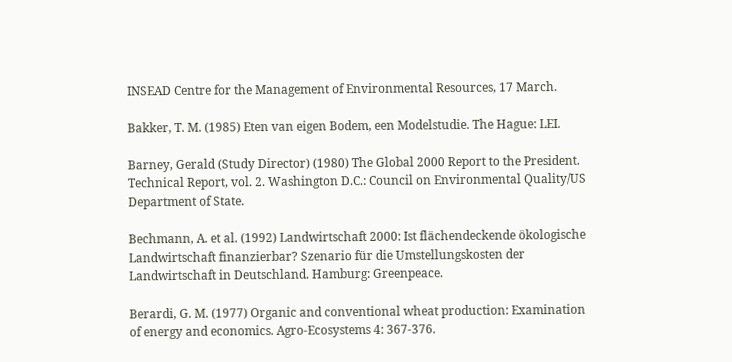INSEAD Centre for the Management of Environmental Resources, 17 March.

Bakker, T. M. (1985) Eten van eigen Bodem, een Modelstudie. The Hague: LEI.

Barney, Gerald (Study Director) (1980) The Global 2000 Report to the President. Technical Report, vol. 2. Washington D.C.: Council on Environmental Quality/US Department of State.

Bechmann, A. et al. (1992) Landwirtschaft 2000: Ist flächendeckende ökologische Landwirtschaft finanzierbar? Szenario für die Umstellungskosten der Landwirtschaft in Deutschland. Hamburg: Greenpeace.

Berardi, G. M. (1977) Organic and conventional wheat production: Examination of energy and economics. Agro-Ecosystems 4: 367-376.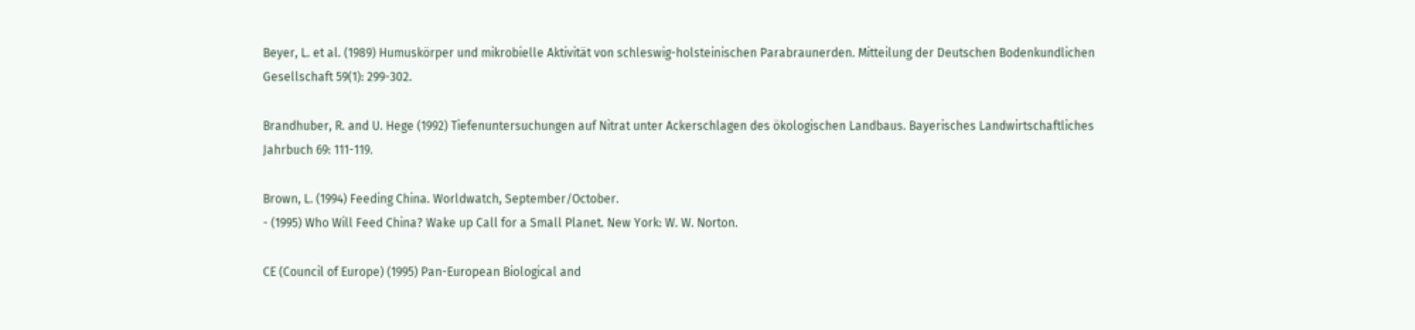Beyer, L. et al. (1989) Humuskörper und mikrobielle Aktivität von schleswig-holsteinischen Parabraunerden. Mitteilung der Deutschen Bodenkundlichen Gesellschaft 59(1): 299-302.

Brandhuber, R. and U. Hege (1992) Tiefenuntersuchungen auf Nitrat unter Ackerschlagen des ökologischen Landbaus. Bayerisches Landwirtschaftliches Jahrbuch 69: 111-119.

Brown, L. (1994) Feeding China. Worldwatch, September/October.
- (1995) Who Will Feed China? Wake up Call for a Small Planet. New York: W. W. Norton.

CE (Council of Europe) (1995) Pan-European Biological and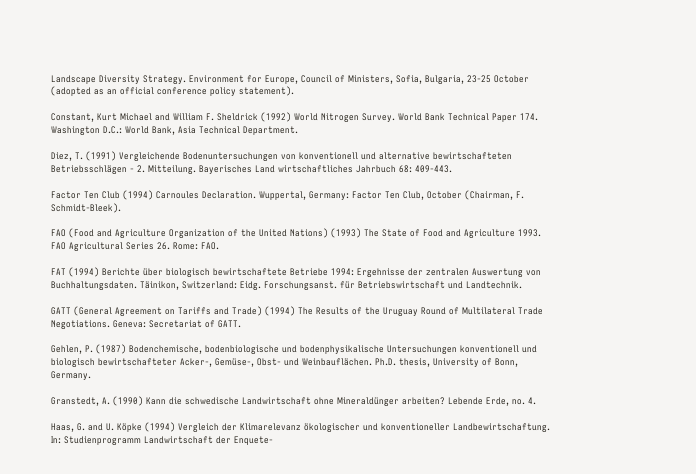Landscape Diversity Strategy. Environment for Europe, Council of Ministers, Sofia, Bulgaria, 23-25 October (adopted as an official conference policy statement).

Constant, Kurt Michael and William F. Sheldrick (1992) World Nitrogen Survey. World Bank Technical Paper 174. Washington D.C.: World Bank, Asia Technical Department.

Diez, T. (1991) Vergleichende Bodenuntersuchungen von konventionell und alternative bewirtschafteten Betriebsschlägen - 2. Mitteilung. Bayerisches Land wirtschaftliches Jahrbuch 68: 409-443.

Factor Ten Club (1994) Carnoules Declaration. Wuppertal, Germany: Factor Ten Club, October (Chairman, F. Schmidt-Bleek).

FAO (Food and Agriculture Organization of the United Nations) (1993) The State of Food and Agriculture 1993. FAO Agricultural Series 26. Rome: FAO.

FAT (1994) Berichte über biologisch bewirtschaftete Betriebe 1994: Ergehnisse der zentralen Auswertung von Buchhaltungsdaten. Täinikon, Switzerland: Eidg. Forschungsanst. für Betriebswirtschaft und Landtechnik.

GATT (General Agreement on Tariffs and Trade) (1994) The Results of the Uruguay Round of Multilateral Trade Negotiations. Geneva: Secretariat of GATT.

Gehlen, P. (1987) Bodenchemische, bodenbiologische und bodenphysikalische Untersuchungen konventionell und biologisch bewirtschafteter Acker-, Gemüse-, Obst- und Weinbauflächen. Ph.D. thesis, University of Bonn, Germany.

Granstedt, A. (1990) Kann die schwedische Landwirtschaft ohne Mineraldünger arbeiten? Lebende Erde, no. 4.

Haas, G. and U. Köpke (1994) Vergleich der Klimarelevanz ökologischer und konventioneller Landbewirtschaftung. In: Studienprogramm Landwirtschaft der Enquete-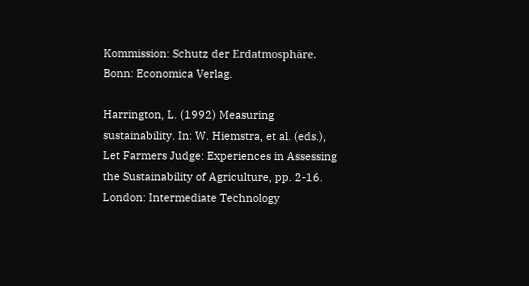Kommission: Schutz der Erdatmosphäre. Bonn: Economica Verlag.

Harrington, L. (1992) Measuring sustainability. In: W. Hiemstra, et al. (eds.), Let Farmers Judge: Experiences in Assessing the Sustainability of Agriculture, pp. 2-16. London: Intermediate Technology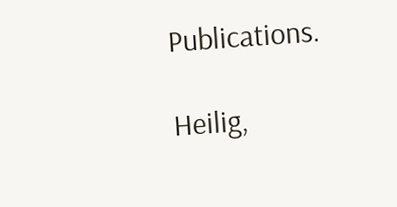Publications.

Heilig,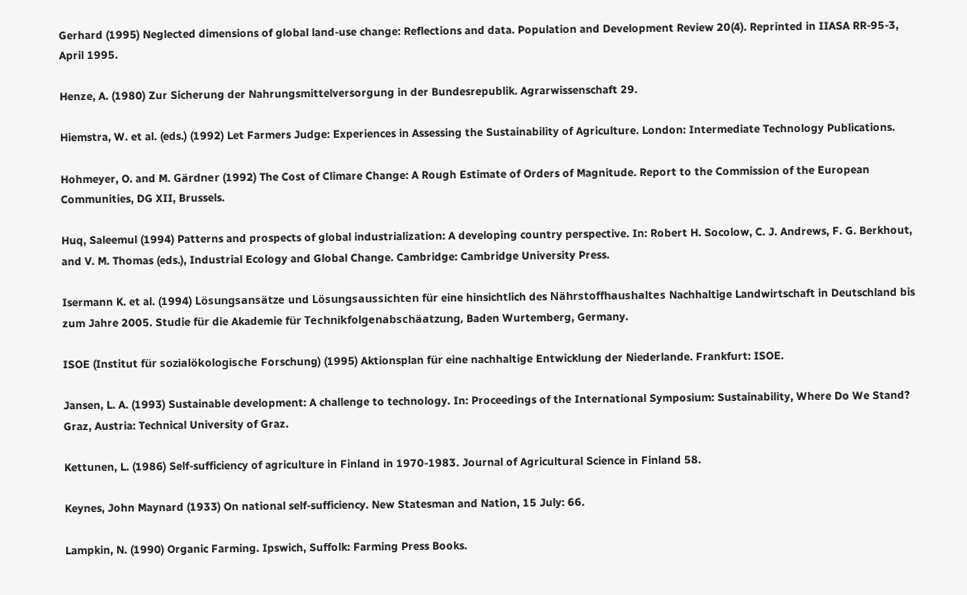Gerhard (1995) Neglected dimensions of global land-use change: Reflections and data. Population and Development Review 20(4). Reprinted in IIASA RR-95-3, April 1995.

Henze, A. (1980) Zur Sicherung der Nahrungsmittelversorgung in der Bundesrepublik. Agrarwissenschaft 29.

Hiemstra, W. et al. (eds.) (1992) Let Farmers Judge: Experiences in Assessing the Sustainability of Agriculture. London: Intermediate Technology Publications.

Hohmeyer, O. and M. Gärdner (1992) The Cost of Climare Change: A Rough Estimate of Orders of Magnitude. Report to the Commission of the European Communities, DG XII, Brussels.

Huq, Saleemul (1994) Patterns and prospects of global industrialization: A developing country perspective. In: Robert H. Socolow, C. J. Andrews, F. G. Berkhout, and V. M. Thomas (eds.), Industrial Ecology and Global Change. Cambridge: Cambridge University Press.

Isermann K. et al. (1994) Lösungsansätze und Lösungsaussichten für eine hinsichtlich des Nährstoffhaushaltes Nachhaltige Landwirtschaft in Deutschland bis zum Jahre 2005. Studie für die Akademie für Technikfolgenabschäatzung, Baden Wurtemberg, Germany.

ISOE (Institut für sozialökologische Forschung) (1995) Aktionsplan für eine nachhaltige Entwicklung der Niederlande. Frankfurt: ISOE.

Jansen, L. A. (1993) Sustainable development: A challenge to technology. In: Proceedings of the International Symposium: Sustainability, Where Do We Stand? Graz, Austria: Technical University of Graz.

Kettunen, L. (1986) Self-sufficiency of agriculture in Finland in 1970-1983. Journal of Agricultural Science in Finland 58.

Keynes, John Maynard (1933) On national self-sufficiency. New Statesman and Nation, 15 July: 66.

Lampkin, N. (1990) Organic Farming. Ipswich, Suffolk: Farming Press Books.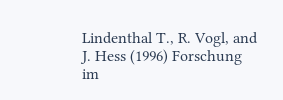Lindenthal T., R. Vogl, and J. Hess (1996) Forschung im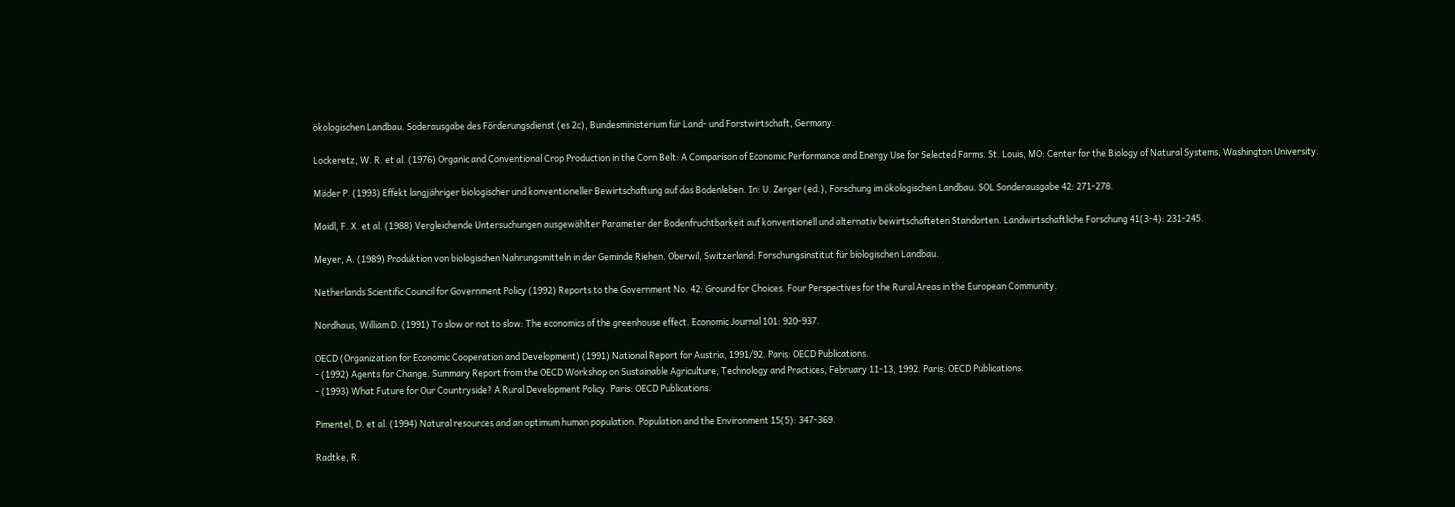ökologischen Landbau. Soderausgabe des Förderungsdienst (es 2c), Bundesministerium für Land- und Forstwirtschaft, Germany.

Lockeretz, W. R. et al. (1976) Organic and Conventional Crop Production in the Corn Belt: A Comparison of Economic Performance and Energy Use for Selected Farms. St. Louis, MO: Center for the Biology of Natural Systems, Washington University.

Mäder P. (1993) Effekt langjähriger biologischer und konventioneller Bewirtschaftung auf das Bodenleben. In: U. Zerger (ed.), Forschung im ökologischen Landbau. SOL Sonderausgabe 42: 271-278.

Maidl, F. X. et al. (1988) Vergleichende Untersuchungen ausgewählter Parameter der Bodenfruchtbarkeit auf konventionell und alternativ bewirtschafteten Standorten. Landwirtschaftliche Forschung 41(3-4): 231-245.

Meyer, A. (1989) Produktion von biologischen Nahrungsmitteln in der Geminde Riehen. Oberwil, Switzerland: Forschungsinstitut für biologischen Landbau.

Netherlands Scientific Council for Government Policy (1992) Reports to the Government No. 42: Ground for Choices. Four Perspectives for the Rural Areas in the European Community.

Nordhaus, William D. (1991) To slow or not to slow: The economics of the greenhouse effect. Economic Journal 101: 920-937.

OECD (Organization for Economic Cooperation and Development) (1991) National Report for Austria, 1991/92. Paris: OECD Publications.
- (1992) Agents for Change. Summary Report from the OECD Workshop on Sustainable Agriculture, Technology and Practices, February 11-13, 1992. Paris: OECD Publications.
- (1993) What Future for Our Countryside? A Rural Development Policy. Paris: OECD Publications.

Pimentel, D. et al. (1994) Natural resources and an optimum human population. Population and the Environment 15(5): 347-369.

Radtke, R.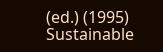(ed.) (1995) Sustainable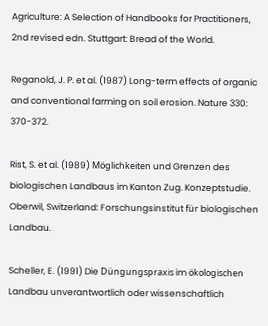Agriculture: A Selection of Handbooks for Practitioners, 2nd revised edn. Stuttgart: Bread of the World.

Reganold, J. P. et al. (1987) Long-term effects of organic and conventional farming on soil erosion. Nature 330: 370-372.

Rist, S. et al. (1989) Möglichkeiten und Grenzen des biologischen Landbaus im Kanton Zug. Konzeptstudie. Oberwil, Switzerland: Forschungsinstitut für biologischen Landbau.

Scheller, E. (1991) Die Düngungspraxis im ökologischen Landbau unverantwortlich oder wissenschaftlich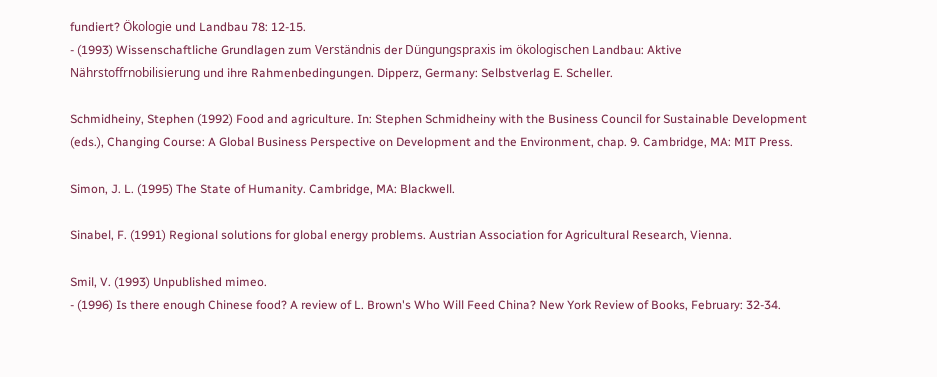fundiert? Ökologie und Landbau 78: 12-15.
- (1993) Wissenschaftliche Grundlagen zum Verständnis der Düngungspraxis im ökologischen Landbau: Aktive Nährstoffrnobilisierung und ihre Rahmenbedingungen. Dipperz, Germany: Selbstverlag E. Scheller.

Schmidheiny, Stephen (1992) Food and agriculture. In: Stephen Schmidheiny with the Business Council for Sustainable Development (eds.), Changing Course: A Global Business Perspective on Development and the Environment, chap. 9. Cambridge, MA: MIT Press.

Simon, J. L. (1995) The State of Humanity. Cambridge, MA: Blackwell.

Sinabel, F. (1991) Regional solutions for global energy problems. Austrian Association for Agricultural Research, Vienna.

Smil, V. (1993) Unpublished mimeo.
- (1996) Is there enough Chinese food? A review of L. Brown's Who Will Feed China? New York Review of Books, February: 32-34.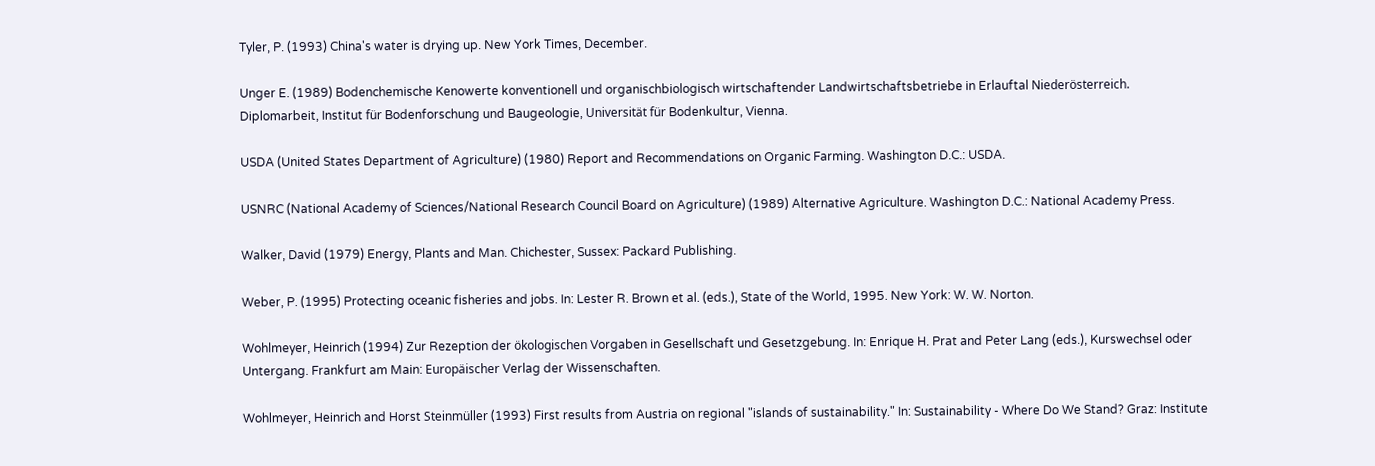Tyler, P. (1993) China's water is drying up. New York Times, December.

Unger E. (1989) Bodenchemische Kenowerte konventionell und organischbiologisch wirtschaftender Landwirtschaftsbetriebe in Erlauftal Niederösterreich. Diplomarbeit, Institut für Bodenforschung und Baugeologie, Universität für Bodenkultur, Vienna.

USDA (United States Department of Agriculture) (1980) Report and Recommendations on Organic Farming. Washington D.C.: USDA.

USNRC (National Academy of Sciences/National Research Council Board on Agriculture) (1989) Alternative Agriculture. Washington D.C.: National Academy Press.

Walker, David (1979) Energy, Plants and Man. Chichester, Sussex: Packard Publishing.

Weber, P. (1995) Protecting oceanic fisheries and jobs. In: Lester R. Brown et al. (eds.), State of the World, 1995. New York: W. W. Norton.

Wohlmeyer, Heinrich (1994) Zur Rezeption der ökologischen Vorgaben in Gesellschaft und Gesetzgebung. In: Enrique H. Prat and Peter Lang (eds.), Kurswechsel oder Untergang. Frankfurt am Main: Europäischer Verlag der Wissenschaften.

Wohlmeyer, Heinrich and Horst Steinmüller (1993) First results from Austria on regional "islands of sustainability." In: Sustainability - Where Do We Stand? Graz: Institute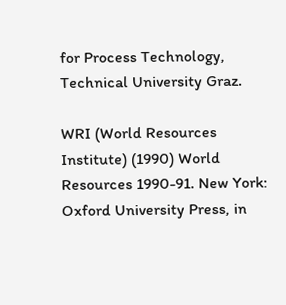for Process Technology, Technical University Graz.

WRI (World Resources Institute) (1990) World Resources 1990-91. New York: Oxford University Press, in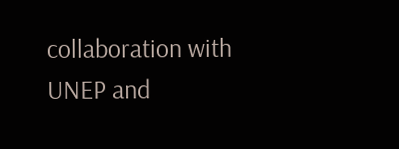collaboration with UNEP and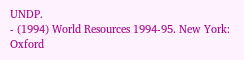UNDP.
- (1994) World Resources 1994-95. New York: Oxford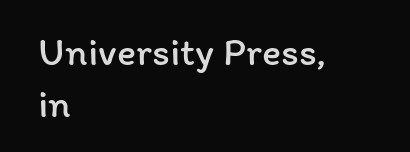University Press, in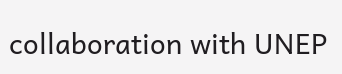collaboration with UNEP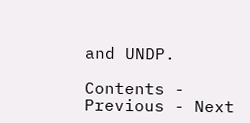and UNDP.

Contents - Previous - Next